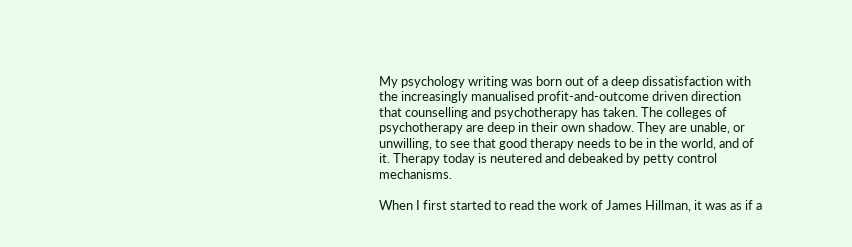My psychology writing was born out of a deep dissatisfaction with the increasingly manualised profit-and-outcome driven direction that counselling and psychotherapy has taken. The colleges of psychotherapy are deep in their own shadow. They are unable, or unwilling, to see that good therapy needs to be in the world, and of it. Therapy today is neutered and debeaked by petty control mechanisms.

When I first started to read the work of James Hillman, it was as if a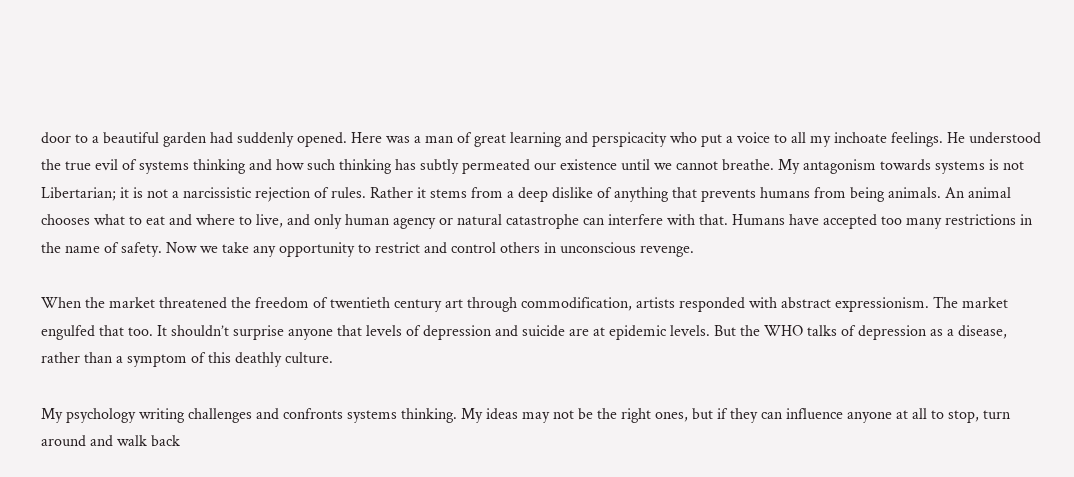door to a beautiful garden had suddenly opened. Here was a man of great learning and perspicacity who put a voice to all my inchoate feelings. He understood the true evil of systems thinking and how such thinking has subtly permeated our existence until we cannot breathe. My antagonism towards systems is not Libertarian; it is not a narcissistic rejection of rules. Rather it stems from a deep dislike of anything that prevents humans from being animals. An animal chooses what to eat and where to live, and only human agency or natural catastrophe can interfere with that. Humans have accepted too many restrictions in the name of safety. Now we take any opportunity to restrict and control others in unconscious revenge.

When the market threatened the freedom of twentieth century art through commodification, artists responded with abstract expressionism. The market engulfed that too. It shouldn’t surprise anyone that levels of depression and suicide are at epidemic levels. But the WHO talks of depression as a disease, rather than a symptom of this deathly culture.

My psychology writing challenges and confronts systems thinking. My ideas may not be the right ones, but if they can influence anyone at all to stop, turn around and walk back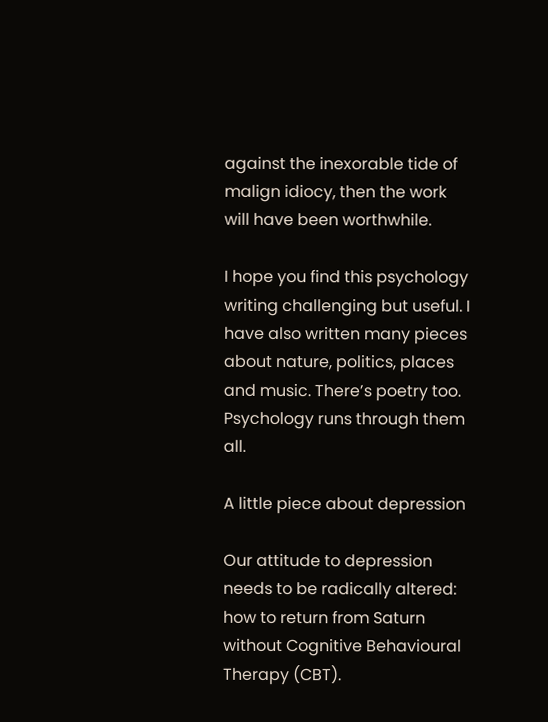against the inexorable tide of malign idiocy, then the work will have been worthwhile.

I hope you find this psychology writing challenging but useful. I have also written many pieces about nature, politics, places and music. There’s poetry too. Psychology runs through them all.

A little piece about depression

Our attitude to depression needs to be radically altered: how to return from Saturn without Cognitive Behavioural Therapy (CBT).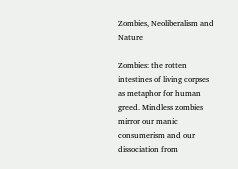Zombies, Neoliberalism and Nature

Zombies: the rotten intestines of living corpses as metaphor for human greed. Mindless zombies mirror our manic consumerism and our dissociation from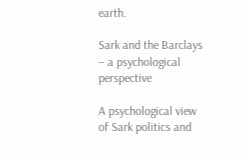earth.

Sark and the Barclays – a psychological perspective

A psychological view of Sark politics and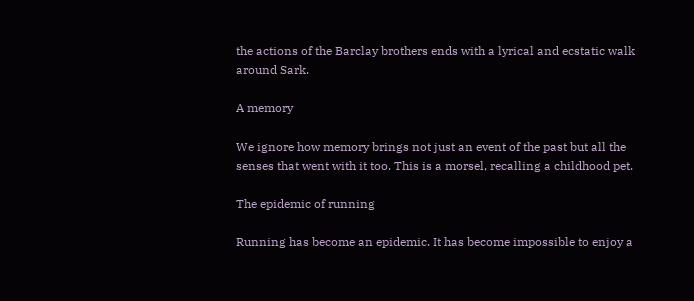the actions of the Barclay brothers ends with a lyrical and ecstatic walk around Sark.

A memory

We ignore how memory brings not just an event of the past but all the senses that went with it too. This is a morsel, recalling a childhood pet.

The epidemic of running

Running has become an epidemic. It has become impossible to enjoy a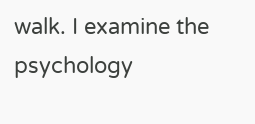walk. I examine the psychology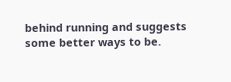behind running and suggests some better ways to be.